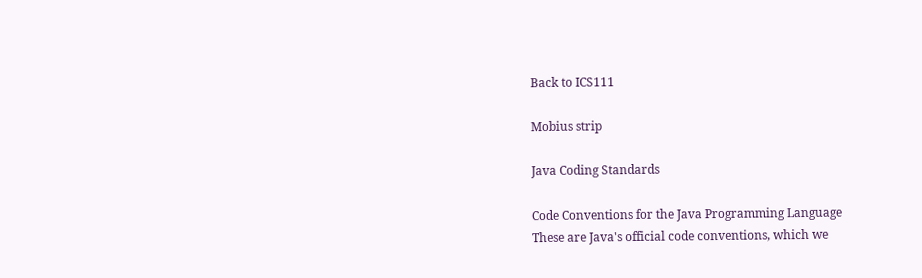Back to ICS111

Mobius strip

Java Coding Standards

Code Conventions for the Java Programming Language
These are Java's official code conventions, which we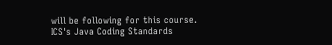will be following for this course.
ICS's Java Coding Standards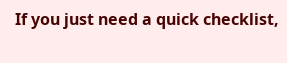If you just need a quick checklist,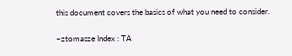this document covers the basics of what you need to consider.

~ztomasze Index : TA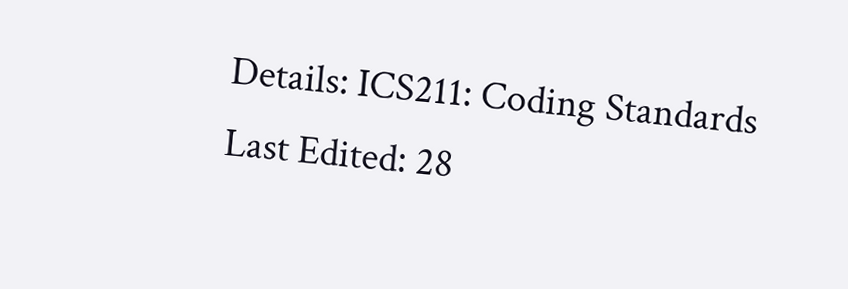Details: ICS211: Coding Standards
Last Edited: 28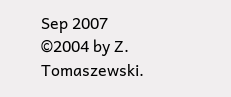Sep 2007
©2004 by Z. Tomaszewski.